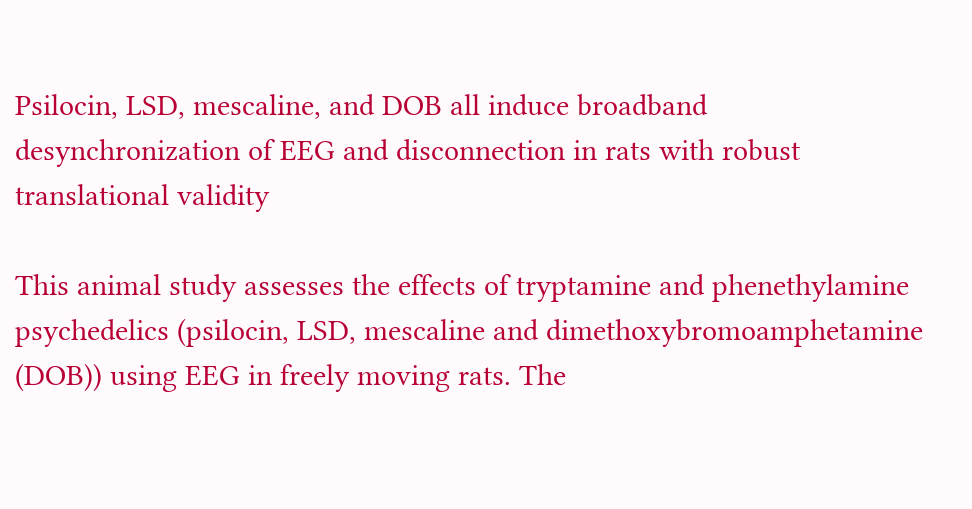Psilocin, LSD, mescaline, and DOB all induce broadband desynchronization of EEG and disconnection in rats with robust translational validity

This animal study assesses the effects of tryptamine and phenethylamine psychedelics (psilocin, LSD, mescaline and dimethoxybromoamphetamine (DOB)) using EEG in freely moving rats. The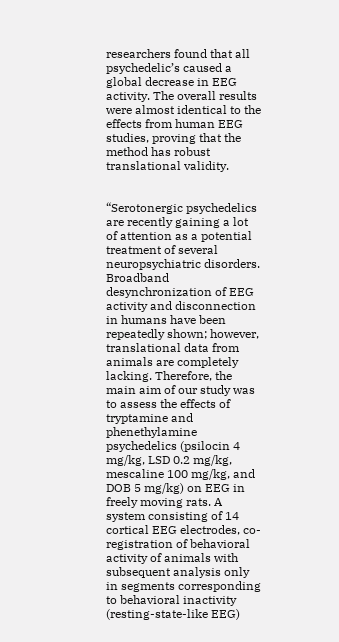researchers found that all psychedelic’s caused a global decrease in EEG activity. The overall results were almost identical to the effects from human EEG studies, proving that the method has robust translational validity.


“Serotonergic psychedelics are recently gaining a lot of attention as a potential treatment of several neuropsychiatric disorders. Broadband desynchronization of EEG activity and disconnection in humans have been repeatedly shown; however, translational data from animals are completely lacking. Therefore, the main aim of our study was to assess the effects of tryptamine and phenethylamine psychedelics (psilocin 4 mg/kg, LSD 0.2 mg/kg, mescaline 100 mg/kg, and DOB 5 mg/kg) on EEG in freely moving rats. A system consisting of 14 cortical EEG electrodes, co-registration of behavioral activity of animals with subsequent analysis only in segments corresponding to behavioral inactivity (resting-state-like EEG)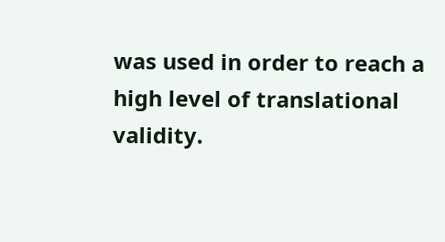was used in order to reach a high level of translational validity.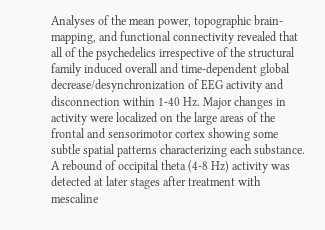Analyses of the mean power, topographic brain-mapping, and functional connectivity revealed that all of the psychedelics irrespective of the structural family induced overall and time-dependent global decrease/desynchronization of EEG activity and disconnection within 1-40 Hz. Major changes in activity were localized on the large areas of the frontal and sensorimotor cortex showing some subtle spatial patterns characterizing each substance. A rebound of occipital theta (4-8 Hz) activity was detected at later stages after treatment with mescaline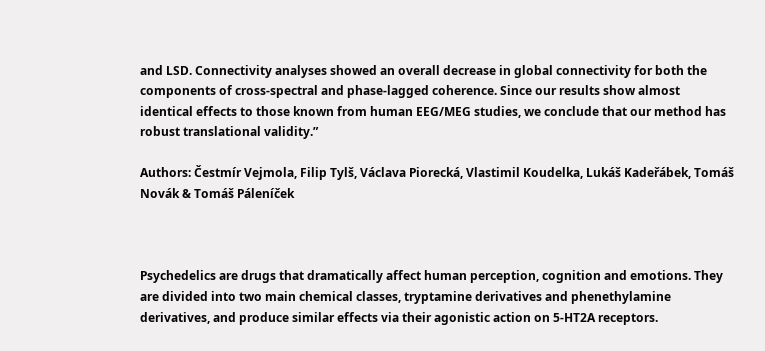and LSD. Connectivity analyses showed an overall decrease in global connectivity for both the components of cross-spectral and phase-lagged coherence. Since our results show almost identical effects to those known from human EEG/MEG studies, we conclude that our method has robust translational validity.”

Authors: Čestmír Vejmola, Filip Tylš, Václava Piorecká, Vlastimil Koudelka, Lukáš Kadeřábek, Tomáš Novák & Tomáš Páleníček



Psychedelics are drugs that dramatically affect human perception, cognition and emotions. They are divided into two main chemical classes, tryptamine derivatives and phenethylamine derivatives, and produce similar effects via their agonistic action on 5-HT2A receptors.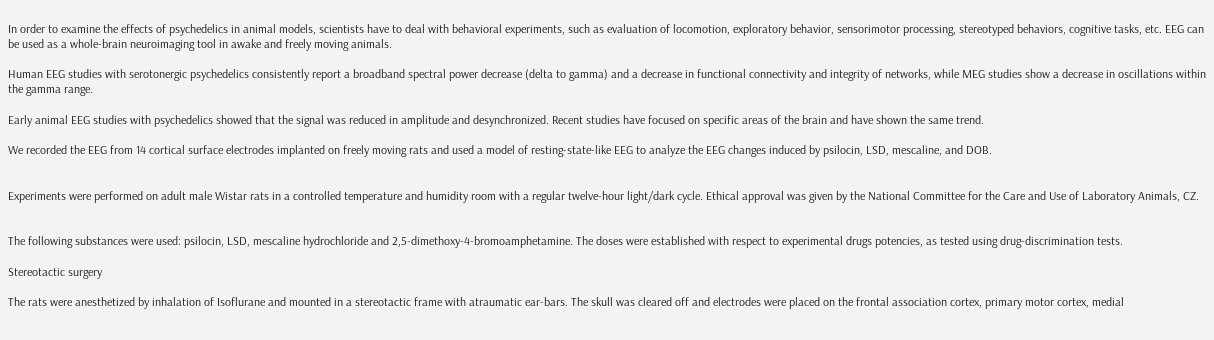In order to examine the effects of psychedelics in animal models, scientists have to deal with behavioral experiments, such as evaluation of locomotion, exploratory behavior, sensorimotor processing, stereotyped behaviors, cognitive tasks, etc. EEG can be used as a whole-brain neuroimaging tool in awake and freely moving animals.

Human EEG studies with serotonergic psychedelics consistently report a broadband spectral power decrease (delta to gamma) and a decrease in functional connectivity and integrity of networks, while MEG studies show a decrease in oscillations within the gamma range.

Early animal EEG studies with psychedelics showed that the signal was reduced in amplitude and desynchronized. Recent studies have focused on specific areas of the brain and have shown the same trend.

We recorded the EEG from 14 cortical surface electrodes implanted on freely moving rats and used a model of resting-state-like EEG to analyze the EEG changes induced by psilocin, LSD, mescaline, and DOB.


Experiments were performed on adult male Wistar rats in a controlled temperature and humidity room with a regular twelve-hour light/dark cycle. Ethical approval was given by the National Committee for the Care and Use of Laboratory Animals, CZ.


The following substances were used: psilocin, LSD, mescaline hydrochloride and 2,5-dimethoxy-4-bromoamphetamine. The doses were established with respect to experimental drugs potencies, as tested using drug-discrimination tests.

Stereotactic surgery

The rats were anesthetized by inhalation of Isoflurane and mounted in a stereotactic frame with atraumatic ear-bars. The skull was cleared off and electrodes were placed on the frontal association cortex, primary motor cortex, medial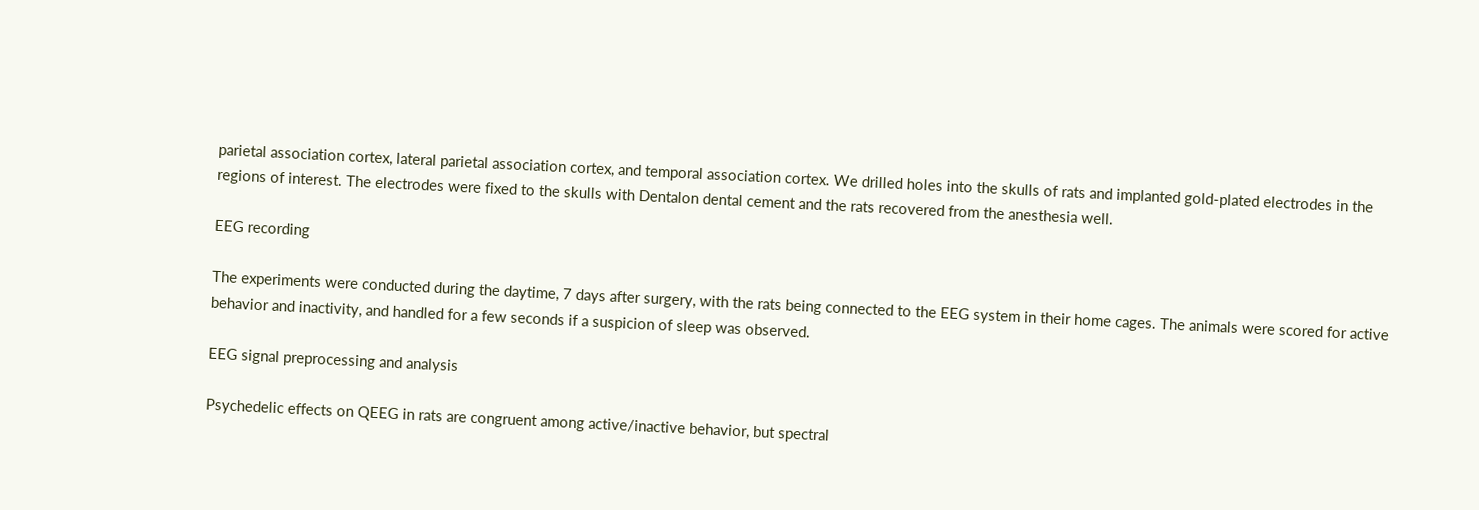parietal association cortex, lateral parietal association cortex, and temporal association cortex. We drilled holes into the skulls of rats and implanted gold-plated electrodes in the regions of interest. The electrodes were fixed to the skulls with Dentalon dental cement and the rats recovered from the anesthesia well.

EEG recording

The experiments were conducted during the daytime, 7 days after surgery, with the rats being connected to the EEG system in their home cages. The animals were scored for active behavior and inactivity, and handled for a few seconds if a suspicion of sleep was observed.

EEG signal preprocessing and analysis

Psychedelic effects on QEEG in rats are congruent among active/inactive behavior, but spectral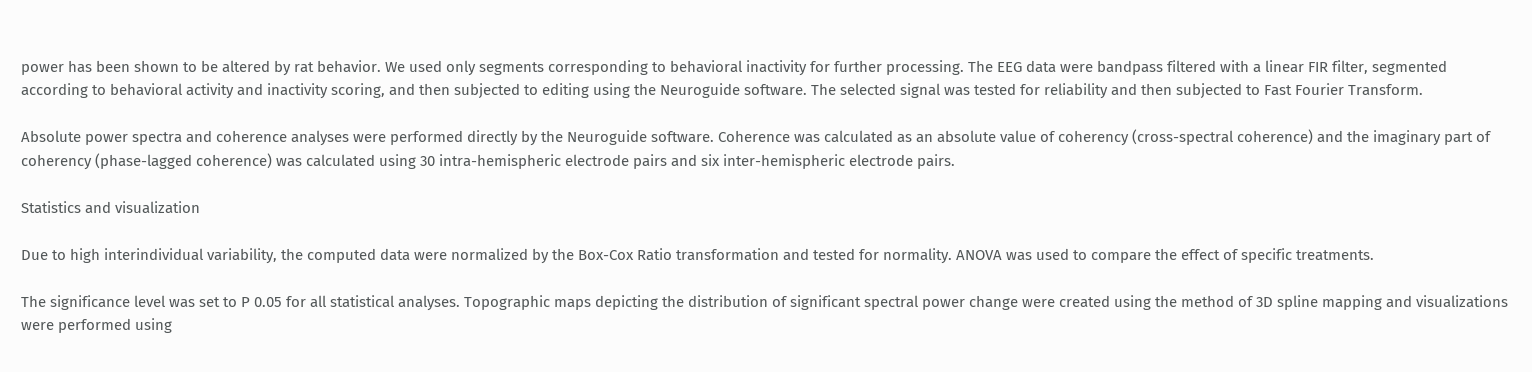power has been shown to be altered by rat behavior. We used only segments corresponding to behavioral inactivity for further processing. The EEG data were bandpass filtered with a linear FIR filter, segmented according to behavioral activity and inactivity scoring, and then subjected to editing using the Neuroguide software. The selected signal was tested for reliability and then subjected to Fast Fourier Transform.

Absolute power spectra and coherence analyses were performed directly by the Neuroguide software. Coherence was calculated as an absolute value of coherency (cross-spectral coherence) and the imaginary part of coherency (phase-lagged coherence) was calculated using 30 intra-hemispheric electrode pairs and six inter-hemispheric electrode pairs.

Statistics and visualization

Due to high interindividual variability, the computed data were normalized by the Box-Cox Ratio transformation and tested for normality. ANOVA was used to compare the effect of specific treatments.

The significance level was set to P 0.05 for all statistical analyses. Topographic maps depicting the distribution of significant spectral power change were created using the method of 3D spline mapping and visualizations were performed using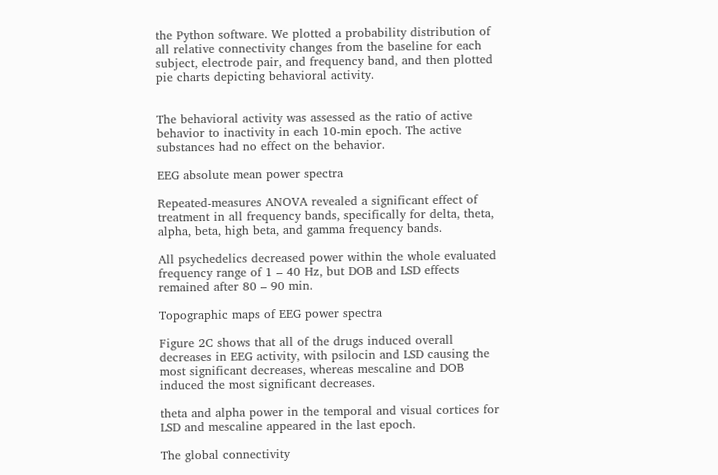the Python software. We plotted a probability distribution of all relative connectivity changes from the baseline for each subject, electrode pair, and frequency band, and then plotted pie charts depicting behavioral activity.


The behavioral activity was assessed as the ratio of active behavior to inactivity in each 10-min epoch. The active substances had no effect on the behavior.

EEG absolute mean power spectra

Repeated-measures ANOVA revealed a significant effect of treatment in all frequency bands, specifically for delta, theta, alpha, beta, high beta, and gamma frequency bands.

All psychedelics decreased power within the whole evaluated frequency range of 1 – 40 Hz, but DOB and LSD effects remained after 80 – 90 min.

Topographic maps of EEG power spectra

Figure 2C shows that all of the drugs induced overall decreases in EEG activity, with psilocin and LSD causing the most significant decreases, whereas mescaline and DOB induced the most significant decreases.

theta and alpha power in the temporal and visual cortices for LSD and mescaline appeared in the last epoch.

The global connectivity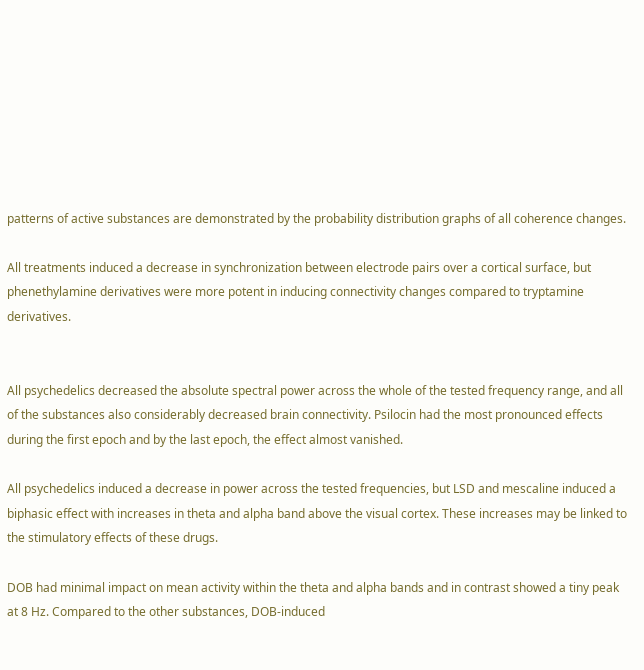patterns of active substances are demonstrated by the probability distribution graphs of all coherence changes.

All treatments induced a decrease in synchronization between electrode pairs over a cortical surface, but phenethylamine derivatives were more potent in inducing connectivity changes compared to tryptamine derivatives.


All psychedelics decreased the absolute spectral power across the whole of the tested frequency range, and all of the substances also considerably decreased brain connectivity. Psilocin had the most pronounced effects during the first epoch and by the last epoch, the effect almost vanished.

All psychedelics induced a decrease in power across the tested frequencies, but LSD and mescaline induced a biphasic effect with increases in theta and alpha band above the visual cortex. These increases may be linked to the stimulatory effects of these drugs.

DOB had minimal impact on mean activity within the theta and alpha bands and in contrast showed a tiny peak at 8 Hz. Compared to the other substances, DOB-induced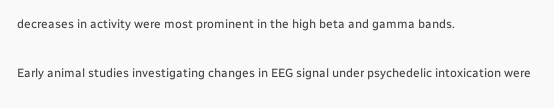decreases in activity were most prominent in the high beta and gamma bands.

Early animal studies investigating changes in EEG signal under psychedelic intoxication were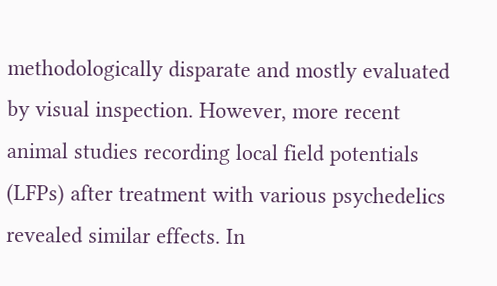methodologically disparate and mostly evaluated by visual inspection. However, more recent animal studies recording local field potentials (LFPs) after treatment with various psychedelics revealed similar effects. In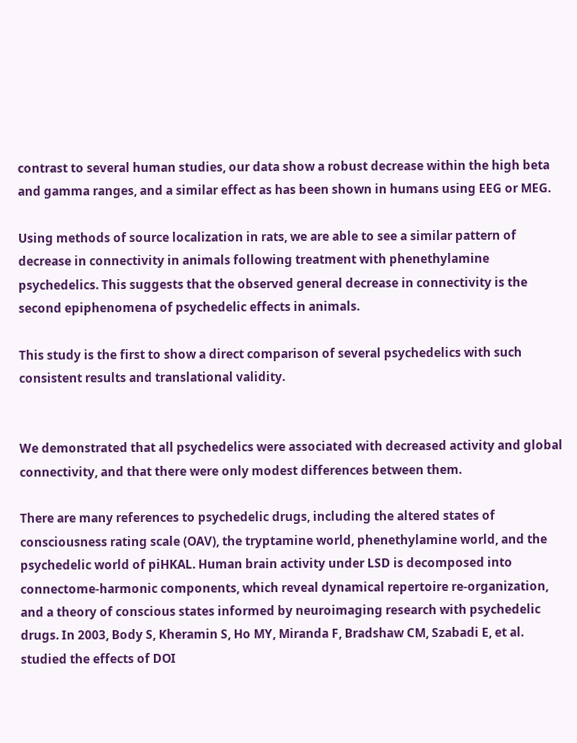contrast to several human studies, our data show a robust decrease within the high beta and gamma ranges, and a similar effect as has been shown in humans using EEG or MEG.

Using methods of source localization in rats, we are able to see a similar pattern of decrease in connectivity in animals following treatment with phenethylamine psychedelics. This suggests that the observed general decrease in connectivity is the second epiphenomena of psychedelic effects in animals.

This study is the first to show a direct comparison of several psychedelics with such consistent results and translational validity.


We demonstrated that all psychedelics were associated with decreased activity and global connectivity, and that there were only modest differences between them.

There are many references to psychedelic drugs, including the altered states of consciousness rating scale (OAV), the tryptamine world, phenethylamine world, and the psychedelic world of piHKAL. Human brain activity under LSD is decomposed into connectome-harmonic components, which reveal dynamical repertoire re-organization, and a theory of conscious states informed by neuroimaging research with psychedelic drugs. In 2003, Body S, Kheramin S, Ho MY, Miranda F, Bradshaw CM, Szabadi E, et al. studied the effects of DOI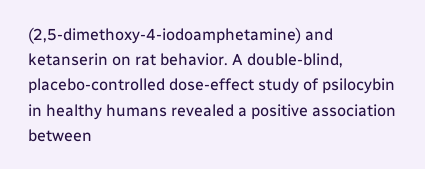(2,5-dimethoxy-4-iodoamphetamine) and ketanserin on rat behavior. A double-blind, placebo-controlled dose-effect study of psilocybin in healthy humans revealed a positive association between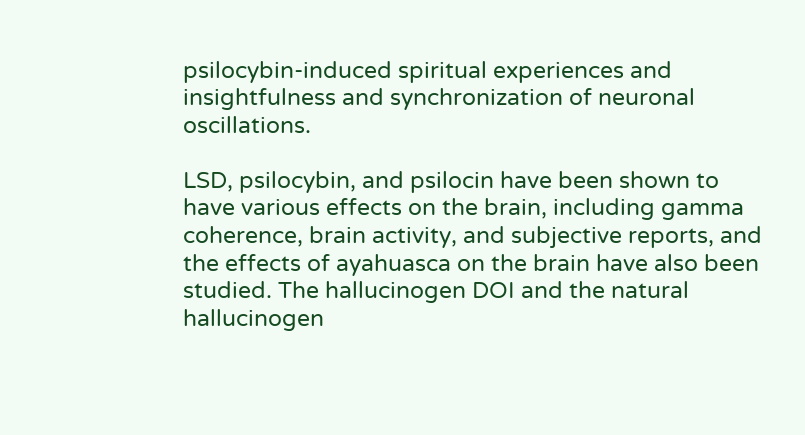psilocybin-induced spiritual experiences and insightfulness and synchronization of neuronal oscillations.

LSD, psilocybin, and psilocin have been shown to have various effects on the brain, including gamma coherence, brain activity, and subjective reports, and the effects of ayahuasca on the brain have also been studied. The hallucinogen DOI and the natural hallucinogen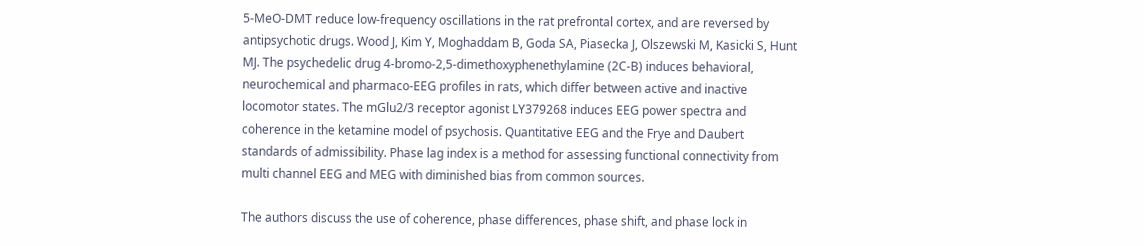5-MeO-DMT reduce low-frequency oscillations in the rat prefrontal cortex, and are reversed by antipsychotic drugs. Wood J, Kim Y, Moghaddam B, Goda SA, Piasecka J, Olszewski M, Kasicki S, Hunt MJ. The psychedelic drug 4-bromo-2,5-dimethoxyphenethylamine (2C-B) induces behavioral, neurochemical and pharmaco-EEG profiles in rats, which differ between active and inactive locomotor states. The mGlu2/3 receptor agonist LY379268 induces EEG power spectra and coherence in the ketamine model of psychosis. Quantitative EEG and the Frye and Daubert standards of admissibility. Phase lag index is a method for assessing functional connectivity from multi channel EEG and MEG with diminished bias from common sources.

The authors discuss the use of coherence, phase differences, phase shift, and phase lock in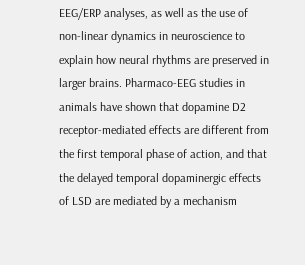EEG/ERP analyses, as well as the use of non-linear dynamics in neuroscience to explain how neural rhythms are preserved in larger brains. Pharmaco-EEG studies in animals have shown that dopamine D2 receptor-mediated effects are different from the first temporal phase of action, and that the delayed temporal dopaminergic effects of LSD are mediated by a mechanism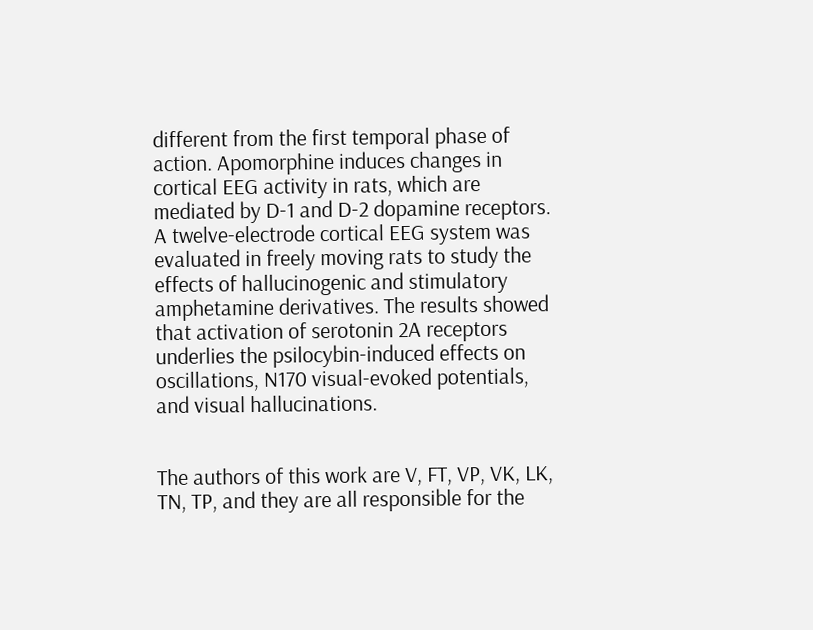different from the first temporal phase of action. Apomorphine induces changes in cortical EEG activity in rats, which are mediated by D-1 and D-2 dopamine receptors. A twelve-electrode cortical EEG system was evaluated in freely moving rats to study the effects of hallucinogenic and stimulatory amphetamine derivatives. The results showed that activation of serotonin 2A receptors underlies the psilocybin-induced effects on oscillations, N170 visual-evoked potentials, and visual hallucinations.


The authors of this work are V, FT, VP, VK, LK, TN, TP, and they are all responsible for the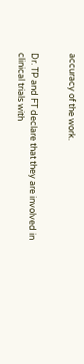accuracy of the work.


Dr. TP and FT declare that they are involved in clinical trials with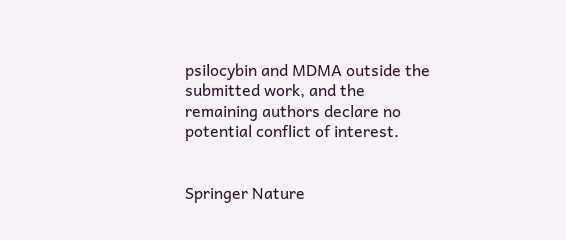psilocybin and MDMA outside the submitted work, and the remaining authors declare no potential conflict of interest.


Springer Nature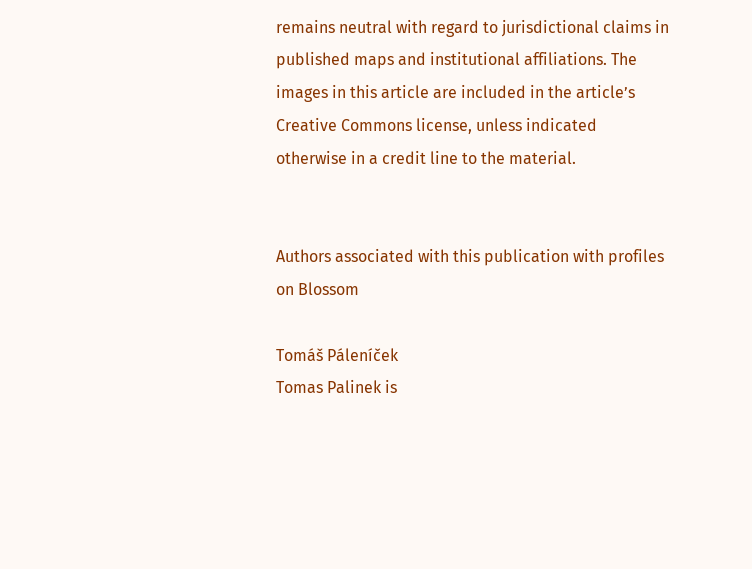remains neutral with regard to jurisdictional claims in published maps and institutional affiliations. The images in this article are included in the article’s Creative Commons license, unless indicated otherwise in a credit line to the material.


Authors associated with this publication with profiles on Blossom

Tomáš Páleníček
Tomas Palinek is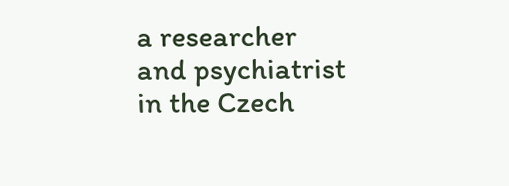a researcher and psychiatrist in the Czech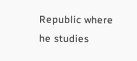Republic where he studies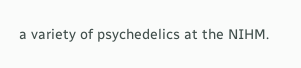a variety of psychedelics at the NIHM.